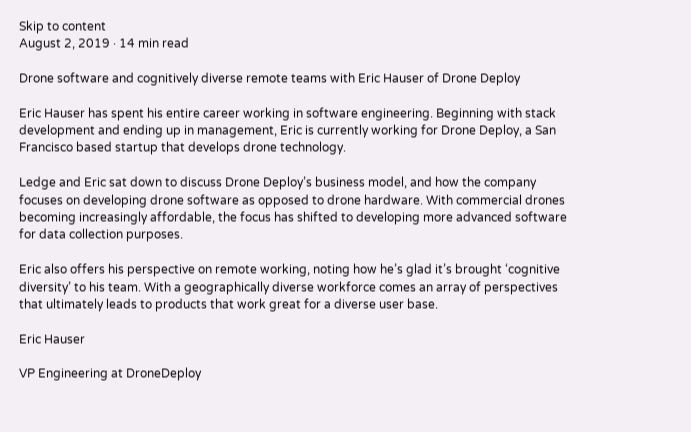Skip to content
August 2, 2019 · 14 min read

Drone software and cognitively diverse remote teams with Eric Hauser of Drone Deploy

Eric Hauser has spent his entire career working in software engineering. Beginning with stack development and ending up in management, Eric is currently working for Drone Deploy, a San Francisco based startup that develops drone technology.

Ledge and Eric sat down to discuss Drone Deploy’s business model, and how the company focuses on developing drone software as opposed to drone hardware. With commercial drones becoming increasingly affordable, the focus has shifted to developing more advanced software for data collection purposes.

Eric also offers his perspective on remote working, noting how he’s glad it’s brought ‘cognitive diversity’ to his team. With a geographically diverse workforce comes an array of perspectives that ultimately leads to products that work great for a diverse user base.

Eric Hauser

VP Engineering at DroneDeploy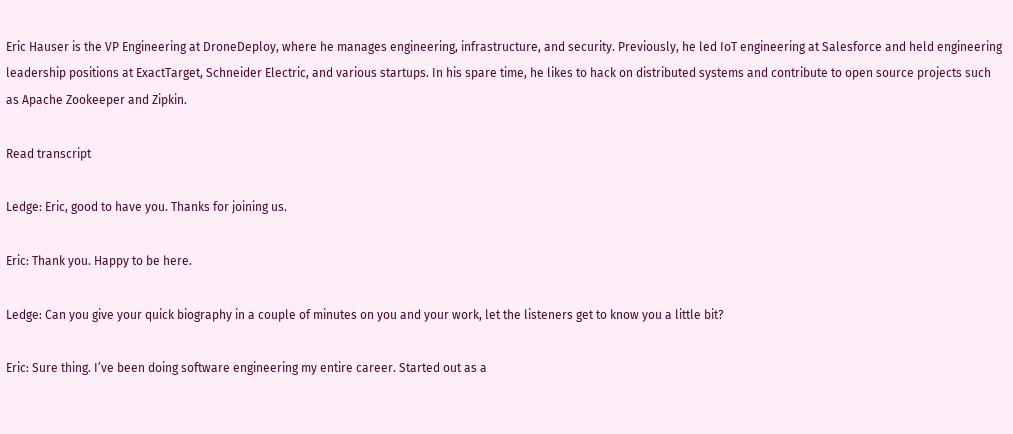Eric Hauser is the VP Engineering at DroneDeploy, where he manages engineering, infrastructure, and security. Previously, he led IoT engineering at Salesforce and held engineering leadership positions at ExactTarget, Schneider Electric, and various startups. In his spare time, he likes to hack on distributed systems and contribute to open source projects such as Apache Zookeeper and Zipkin.

Read transcript

Ledge: Eric, good to have you. Thanks for joining us.

Eric: Thank you. Happy to be here.

Ledge: Can you give your quick biography in a couple of minutes on you and your work, let the listeners get to know you a little bit?

Eric: Sure thing. I’ve been doing software engineering my entire career. Started out as a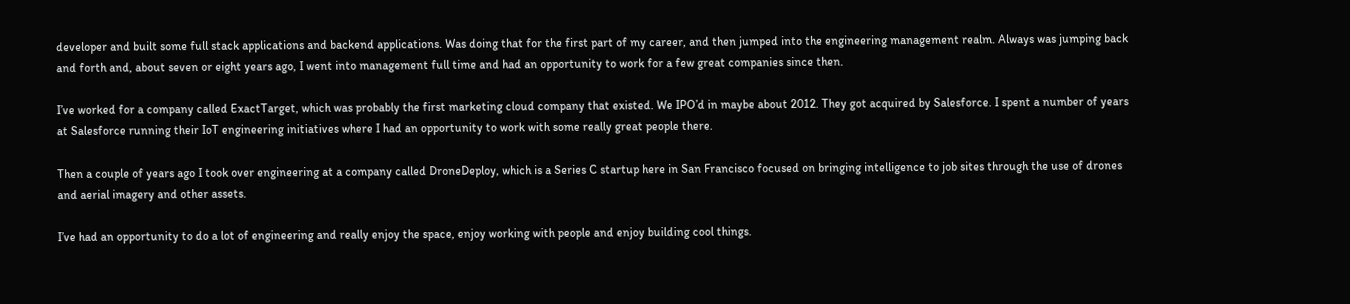developer and built some full stack applications and backend applications. Was doing that for the first part of my career, and then jumped into the engineering management realm. Always was jumping back and forth and, about seven or eight years ago, I went into management full time and had an opportunity to work for a few great companies since then.

I’ve worked for a company called ExactTarget, which was probably the first marketing cloud company that existed. We IPO’d in maybe about 2012. They got acquired by Salesforce. I spent a number of years at Salesforce running their IoT engineering initiatives where I had an opportunity to work with some really great people there.

Then a couple of years ago I took over engineering at a company called DroneDeploy, which is a Series C startup here in San Francisco focused on bringing intelligence to job sites through the use of drones and aerial imagery and other assets.

I’ve had an opportunity to do a lot of engineering and really enjoy the space, enjoy working with people and enjoy building cool things.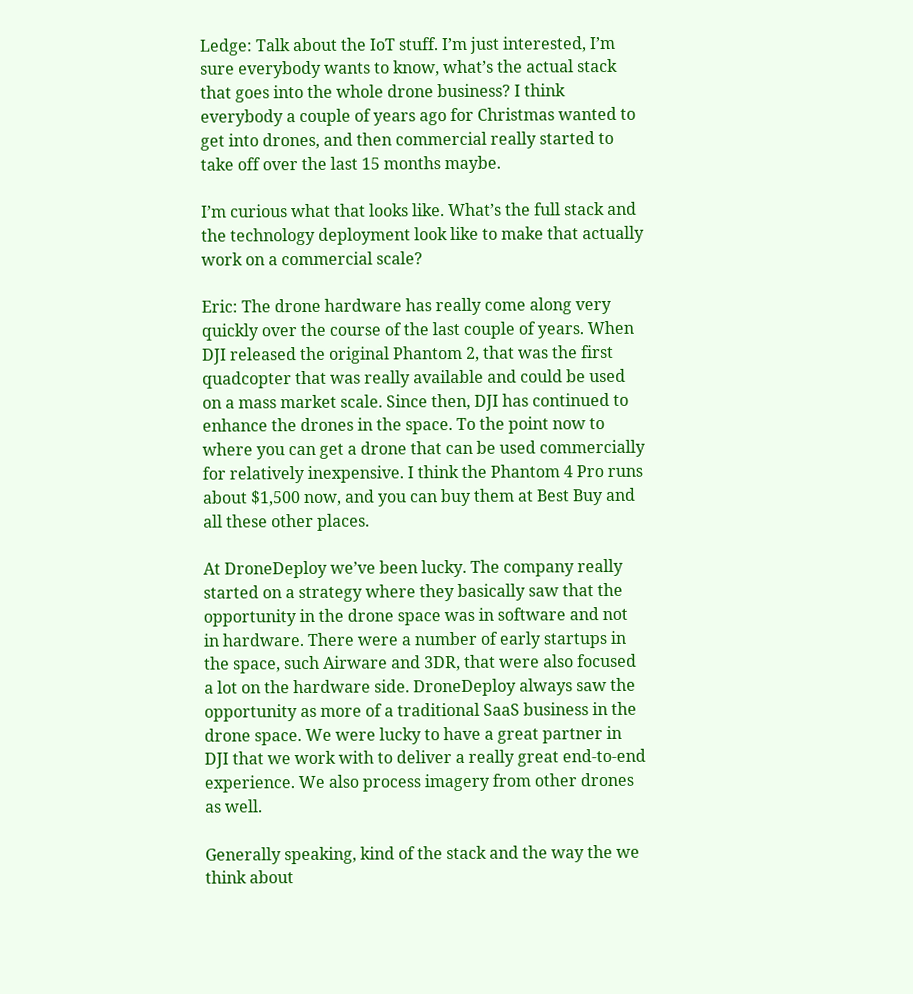Ledge: Talk about the IoT stuff. I’m just interested, I’m sure everybody wants to know, what’s the actual stack that goes into the whole drone business? I think everybody a couple of years ago for Christmas wanted to get into drones, and then commercial really started to take off over the last 15 months maybe.

I’m curious what that looks like. What’s the full stack and the technology deployment look like to make that actually work on a commercial scale?

Eric: The drone hardware has really come along very quickly over the course of the last couple of years. When DJI released the original Phantom 2, that was the first quadcopter that was really available and could be used on a mass market scale. Since then, DJI has continued to enhance the drones in the space. To the point now to where you can get a drone that can be used commercially for relatively inexpensive. I think the Phantom 4 Pro runs about $1,500 now, and you can buy them at Best Buy and all these other places.

At DroneDeploy we’ve been lucky. The company really started on a strategy where they basically saw that the opportunity in the drone space was in software and not in hardware. There were a number of early startups in the space, such Airware and 3DR, that were also focused a lot on the hardware side. DroneDeploy always saw the opportunity as more of a traditional SaaS business in the drone space. We were lucky to have a great partner in DJI that we work with to deliver a really great end-to-end experience. We also process imagery from other drones as well.

Generally speaking, kind of the stack and the way the we think about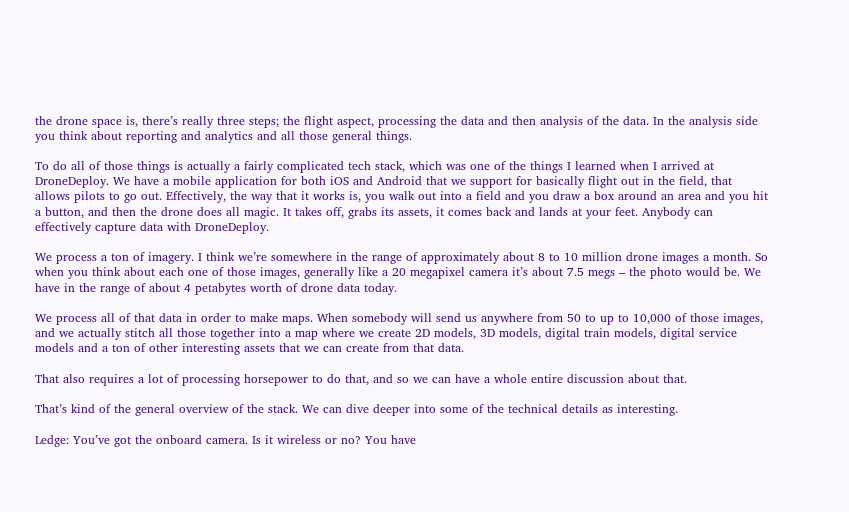the drone space is, there’s really three steps; the flight aspect, processing the data and then analysis of the data. In the analysis side you think about reporting and analytics and all those general things.

To do all of those things is actually a fairly complicated tech stack, which was one of the things I learned when I arrived at DroneDeploy. We have a mobile application for both iOS and Android that we support for basically flight out in the field, that allows pilots to go out. Effectively, the way that it works is, you walk out into a field and you draw a box around an area and you hit a button, and then the drone does all magic. It takes off, grabs its assets, it comes back and lands at your feet. Anybody can effectively capture data with DroneDeploy.

We process a ton of imagery. I think we’re somewhere in the range of approximately about 8 to 10 million drone images a month. So when you think about each one of those images, generally like a 20 megapixel camera it’s about 7.5 megs – the photo would be. We have in the range of about 4 petabytes worth of drone data today.

We process all of that data in order to make maps. When somebody will send us anywhere from 50 to up to 10,000 of those images, and we actually stitch all those together into a map where we create 2D models, 3D models, digital train models, digital service models and a ton of other interesting assets that we can create from that data.

That also requires a lot of processing horsepower to do that, and so we can have a whole entire discussion about that.

That’s kind of the general overview of the stack. We can dive deeper into some of the technical details as interesting.

Ledge: You’ve got the onboard camera. Is it wireless or no? You have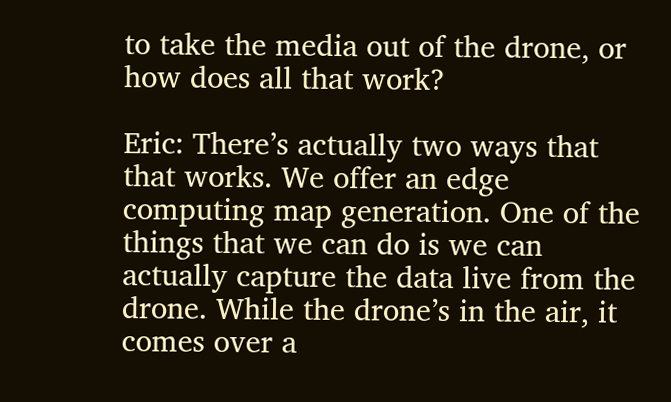to take the media out of the drone, or how does all that work?

Eric: There’s actually two ways that that works. We offer an edge computing map generation. One of the things that we can do is we can actually capture the data live from the drone. While the drone’s in the air, it comes over a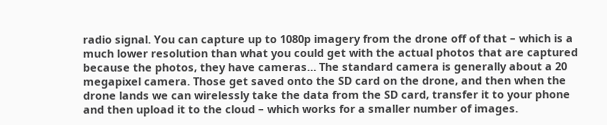radio signal. You can capture up to 1080p imagery from the drone off of that – which is a much lower resolution than what you could get with the actual photos that are captured because the photos, they have cameras… The standard camera is generally about a 20 megapixel camera. Those get saved onto the SD card on the drone, and then when the drone lands we can wirelessly take the data from the SD card, transfer it to your phone and then upload it to the cloud – which works for a smaller number of images.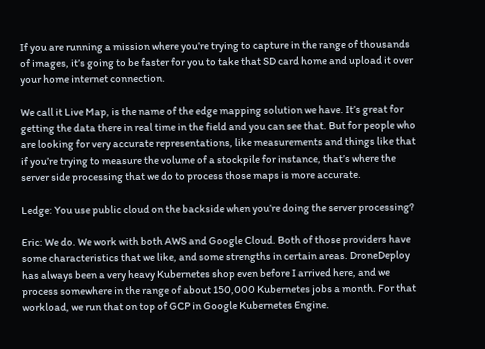If you are running a mission where you’re trying to capture in the range of thousands of images, it’s going to be faster for you to take that SD card home and upload it over your home internet connection.

We call it Live Map, is the name of the edge mapping solution we have. It’s great for getting the data there in real time in the field and you can see that. But for people who are looking for very accurate representations, like measurements and things like that if you’re trying to measure the volume of a stockpile for instance, that’s where the server side processing that we do to process those maps is more accurate.

Ledge: You use public cloud on the backside when you’re doing the server processing?

Eric: We do. We work with both AWS and Google Cloud. Both of those providers have some characteristics that we like, and some strengths in certain areas. DroneDeploy has always been a very heavy Kubernetes shop even before I arrived here, and we process somewhere in the range of about 150,000 Kubernetes jobs a month. For that workload, we run that on top of GCP in Google Kubernetes Engine.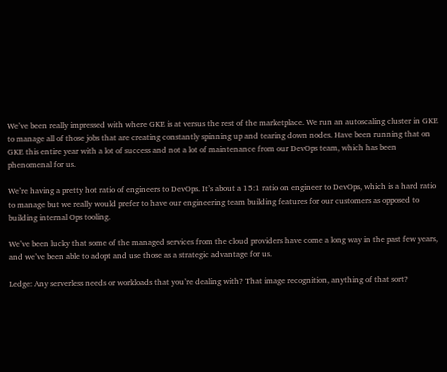We’ve been really impressed with where GKE is at versus the rest of the marketplace. We run an autoscaling cluster in GKE to manage all of those jobs that are creating constantly spinning up and tearing down nodes. Have been running that on GKE this entire year with a lot of success and not a lot of maintenance from our DevOps team, which has been phenomenal for us.

We’re having a pretty hot ratio of engineers to DevOps. It’s about a 15:1 ratio on engineer to DevOps, which is a hard ratio to manage but we really would prefer to have our engineering team building features for our customers as opposed to building internal Ops tooling.

We’ve been lucky that some of the managed services from the cloud providers have come a long way in the past few years, and we’ve been able to adopt and use those as a strategic advantage for us.

Ledge: Any serverless needs or workloads that you’re dealing with? That image recognition, anything of that sort?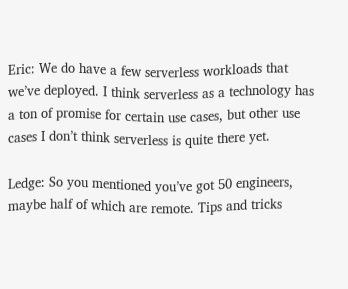Eric: We do have a few serverless workloads that we’ve deployed. I think serverless as a technology has a ton of promise for certain use cases, but other use cases I don’t think serverless is quite there yet.

Ledge: So you mentioned you’ve got 50 engineers, maybe half of which are remote. Tips and tricks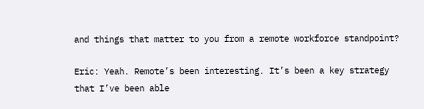and things that matter to you from a remote workforce standpoint?

Eric: Yeah. Remote’s been interesting. It’s been a key strategy that I’ve been able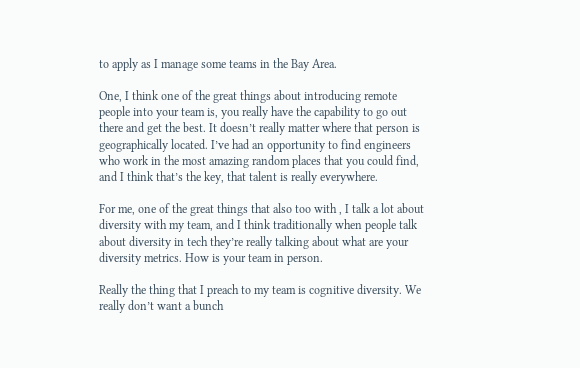to apply as I manage some teams in the Bay Area.

One, I think one of the great things about introducing remote people into your team is, you really have the capability to go out there and get the best. It doesn’t really matter where that person is geographically located. I’ve had an opportunity to find engineers who work in the most amazing random places that you could find, and I think that’s the key, that talent is really everywhere.

For me, one of the great things that also too with , I talk a lot about diversity with my team, and I think traditionally when people talk about diversity in tech they’re really talking about what are your diversity metrics. How is your team in person.

Really the thing that I preach to my team is cognitive diversity. We really don’t want a bunch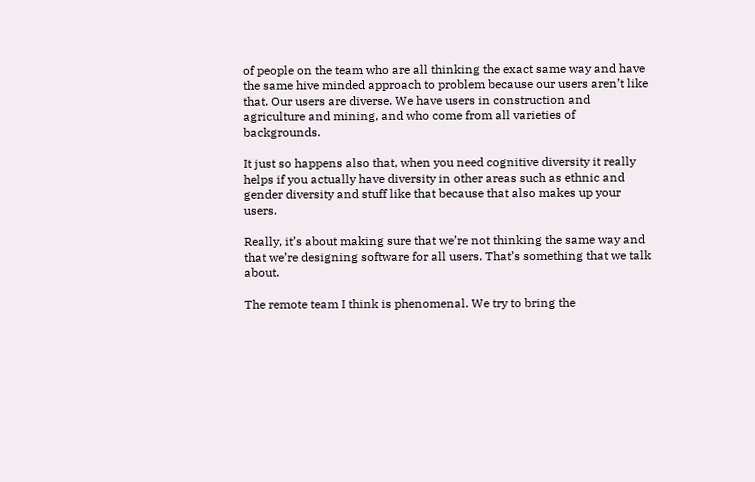of people on the team who are all thinking the exact same way and have the same hive minded approach to problem because our users aren’t like that. Our users are diverse. We have users in construction and agriculture and mining, and who come from all varieties of backgrounds.

It just so happens also that, when you need cognitive diversity it really helps if you actually have diversity in other areas such as ethnic and gender diversity and stuff like that because that also makes up your users.

Really, it’s about making sure that we’re not thinking the same way and that we’re designing software for all users. That’s something that we talk about.

The remote team I think is phenomenal. We try to bring the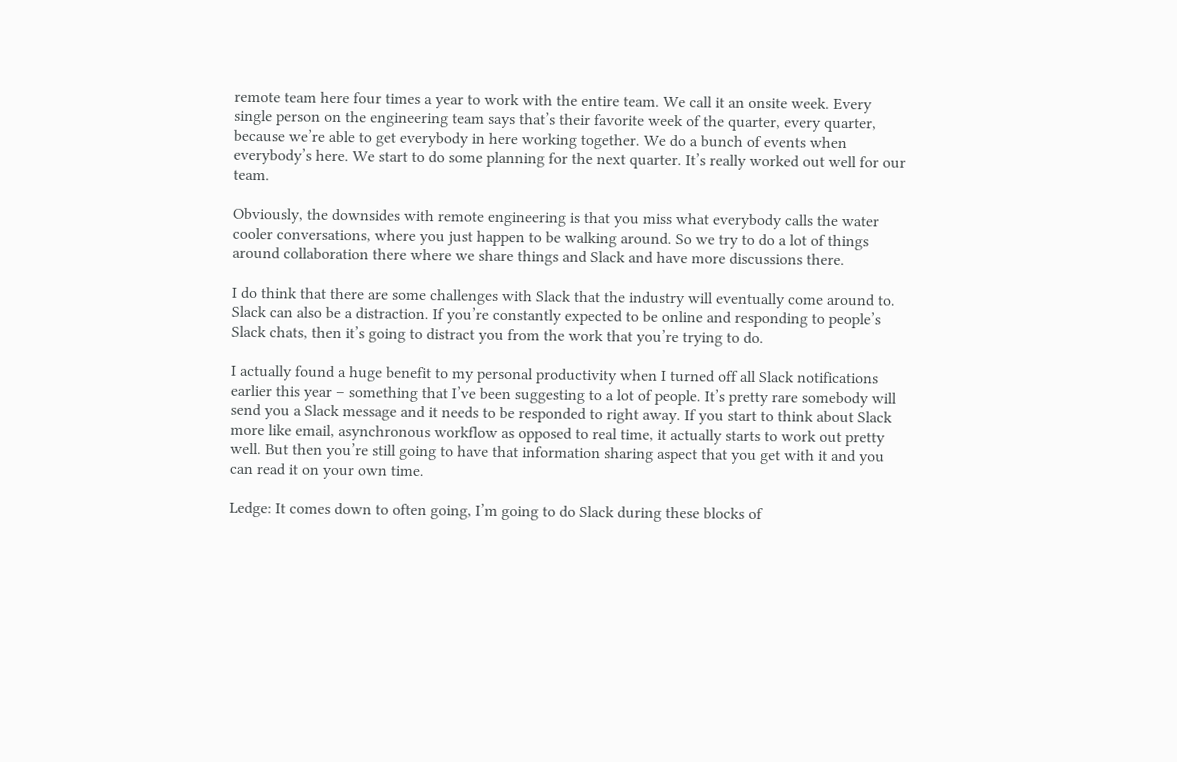remote team here four times a year to work with the entire team. We call it an onsite week. Every single person on the engineering team says that’s their favorite week of the quarter, every quarter, because we’re able to get everybody in here working together. We do a bunch of events when everybody’s here. We start to do some planning for the next quarter. It’s really worked out well for our team.

Obviously, the downsides with remote engineering is that you miss what everybody calls the water cooler conversations, where you just happen to be walking around. So we try to do a lot of things around collaboration there where we share things and Slack and have more discussions there.

I do think that there are some challenges with Slack that the industry will eventually come around to. Slack can also be a distraction. If you’re constantly expected to be online and responding to people’s Slack chats, then it’s going to distract you from the work that you’re trying to do.

I actually found a huge benefit to my personal productivity when I turned off all Slack notifications earlier this year – something that I’ve been suggesting to a lot of people. It’s pretty rare somebody will send you a Slack message and it needs to be responded to right away. If you start to think about Slack more like email, asynchronous workflow as opposed to real time, it actually starts to work out pretty well. But then you’re still going to have that information sharing aspect that you get with it and you can read it on your own time.

Ledge: It comes down to often going, I’m going to do Slack during these blocks of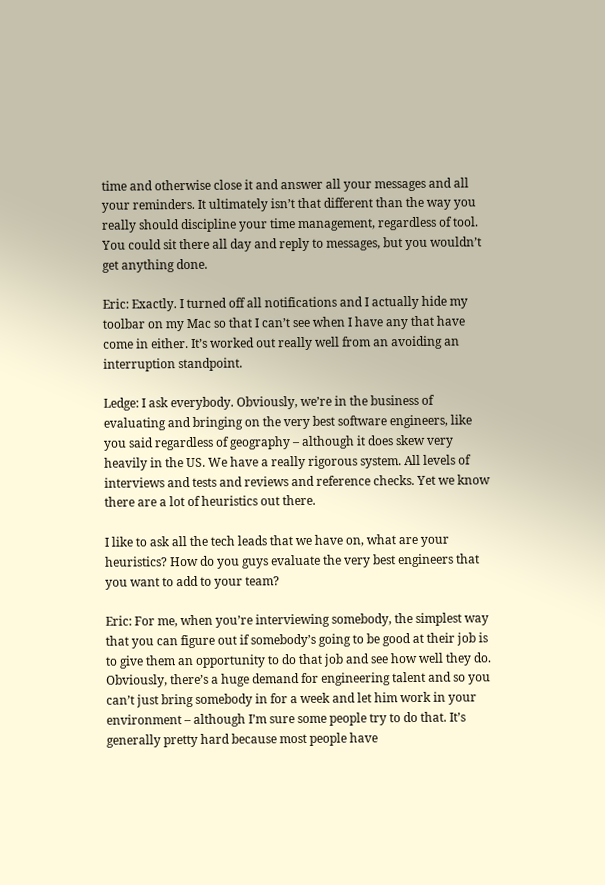time and otherwise close it and answer all your messages and all your reminders. It ultimately isn’t that different than the way you really should discipline your time management, regardless of tool. You could sit there all day and reply to messages, but you wouldn’t get anything done.

Eric: Exactly. I turned off all notifications and I actually hide my toolbar on my Mac so that I can’t see when I have any that have come in either. It’s worked out really well from an avoiding an interruption standpoint.

Ledge: I ask everybody. Obviously, we’re in the business of evaluating and bringing on the very best software engineers, like you said regardless of geography – although it does skew very heavily in the US. We have a really rigorous system. All levels of interviews and tests and reviews and reference checks. Yet we know there are a lot of heuristics out there.

I like to ask all the tech leads that we have on, what are your heuristics? How do you guys evaluate the very best engineers that you want to add to your team?

Eric: For me, when you’re interviewing somebody, the simplest way that you can figure out if somebody’s going to be good at their job is to give them an opportunity to do that job and see how well they do. Obviously, there’s a huge demand for engineering talent and so you can’t just bring somebody in for a week and let him work in your environment – although I’m sure some people try to do that. It’s generally pretty hard because most people have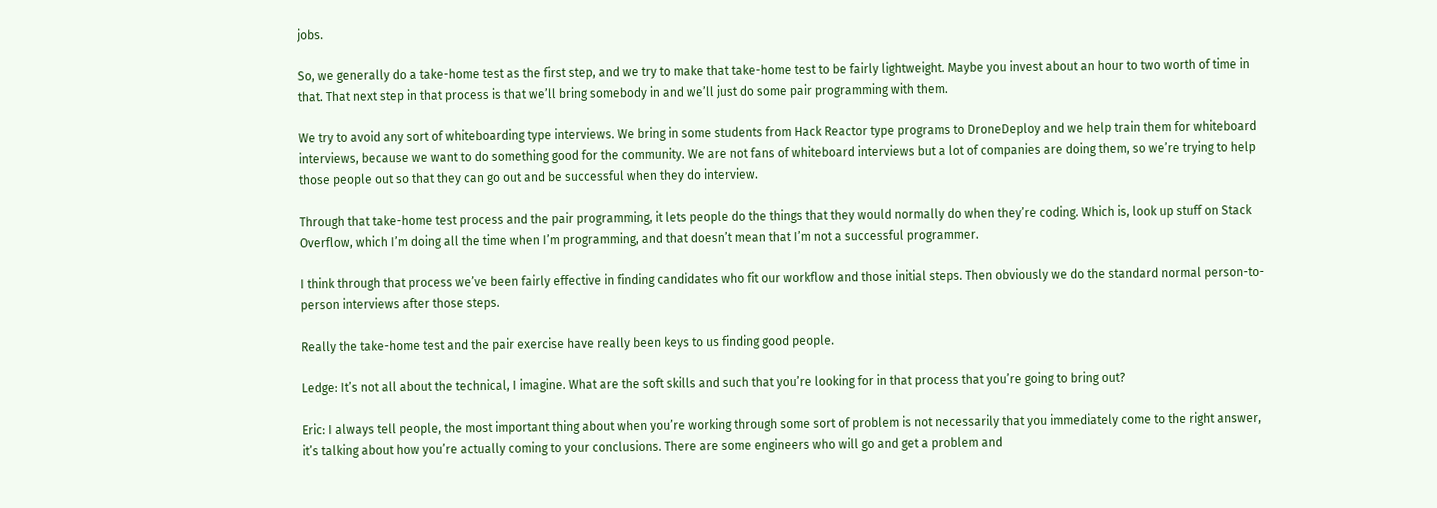jobs.

So, we generally do a take-home test as the first step, and we try to make that take-home test to be fairly lightweight. Maybe you invest about an hour to two worth of time in that. That next step in that process is that we’ll bring somebody in and we’ll just do some pair programming with them.

We try to avoid any sort of whiteboarding type interviews. We bring in some students from Hack Reactor type programs to DroneDeploy and we help train them for whiteboard interviews, because we want to do something good for the community. We are not fans of whiteboard interviews but a lot of companies are doing them, so we’re trying to help those people out so that they can go out and be successful when they do interview.

Through that take-home test process and the pair programming, it lets people do the things that they would normally do when they’re coding. Which is, look up stuff on Stack Overflow, which I’m doing all the time when I’m programming, and that doesn’t mean that I’m not a successful programmer.

I think through that process we’ve been fairly effective in finding candidates who fit our workflow and those initial steps. Then obviously we do the standard normal person-to-person interviews after those steps.

Really the take-home test and the pair exercise have really been keys to us finding good people.

Ledge: It’s not all about the technical, I imagine. What are the soft skills and such that you’re looking for in that process that you’re going to bring out?

Eric: I always tell people, the most important thing about when you’re working through some sort of problem is not necessarily that you immediately come to the right answer, it’s talking about how you’re actually coming to your conclusions. There are some engineers who will go and get a problem and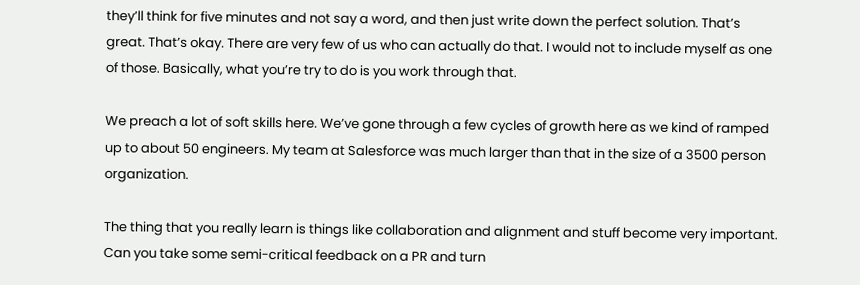they’ll think for five minutes and not say a word, and then just write down the perfect solution. That’s great. That’s okay. There are very few of us who can actually do that. I would not to include myself as one of those. Basically, what you’re try to do is you work through that.

We preach a lot of soft skills here. We’ve gone through a few cycles of growth here as we kind of ramped up to about 50 engineers. My team at Salesforce was much larger than that in the size of a 3500 person organization.

The thing that you really learn is things like collaboration and alignment and stuff become very important. Can you take some semi-critical feedback on a PR and turn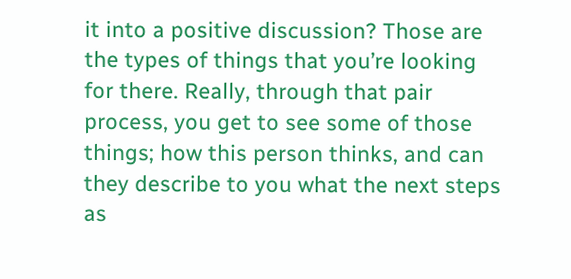it into a positive discussion? Those are the types of things that you’re looking for there. Really, through that pair process, you get to see some of those things; how this person thinks, and can they describe to you what the next steps as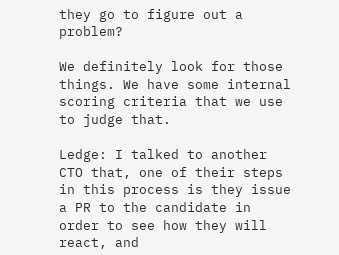they go to figure out a problem?

We definitely look for those things. We have some internal scoring criteria that we use to judge that.

Ledge: I talked to another CTO that, one of their steps in this process is they issue a PR to the candidate in order to see how they will react, and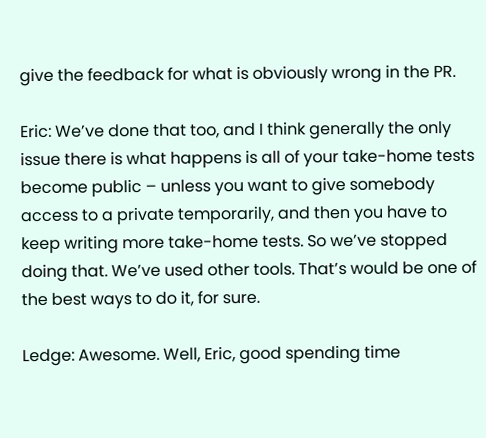give the feedback for what is obviously wrong in the PR.

Eric: We’ve done that too, and I think generally the only issue there is what happens is all of your take-home tests become public – unless you want to give somebody access to a private temporarily, and then you have to keep writing more take-home tests. So we’ve stopped doing that. We’ve used other tools. That’s would be one of the best ways to do it, for sure.

Ledge: Awesome. Well, Eric, good spending time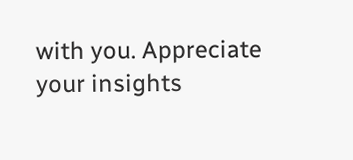with you. Appreciate your insights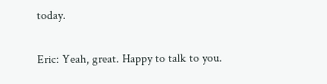today.

Eric: Yeah, great. Happy to talk to you.